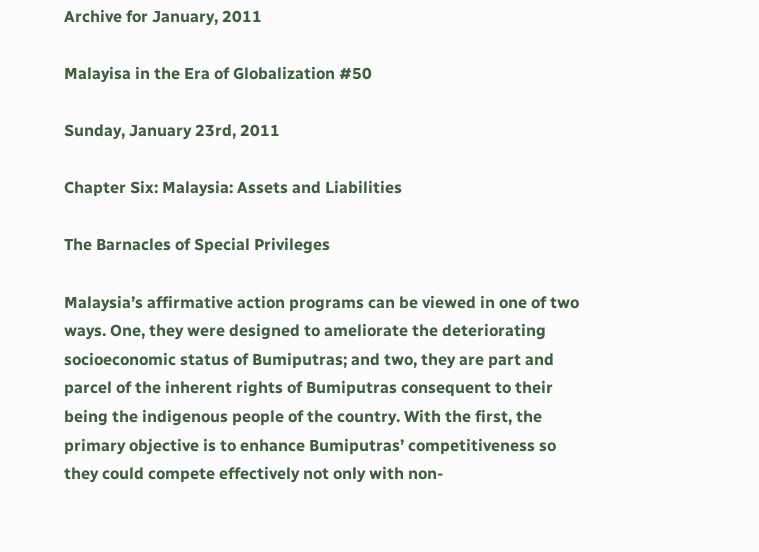Archive for January, 2011

Malayisa in the Era of Globalization #50

Sunday, January 23rd, 2011

Chapter Six: Malaysia: Assets and Liabilities

The Barnacles of Special Privileges

Malaysia’s affirmative action programs can be viewed in one of two ways. One, they were designed to ameliorate the deteriorating socioeconomic status of Bumiputras; and two, they are part and parcel of the inherent rights of Bumiputras consequent to their being the indigenous people of the country. With the first, the primary objective is to enhance Bumiputras’ competitiveness so they could compete effectively not only with non-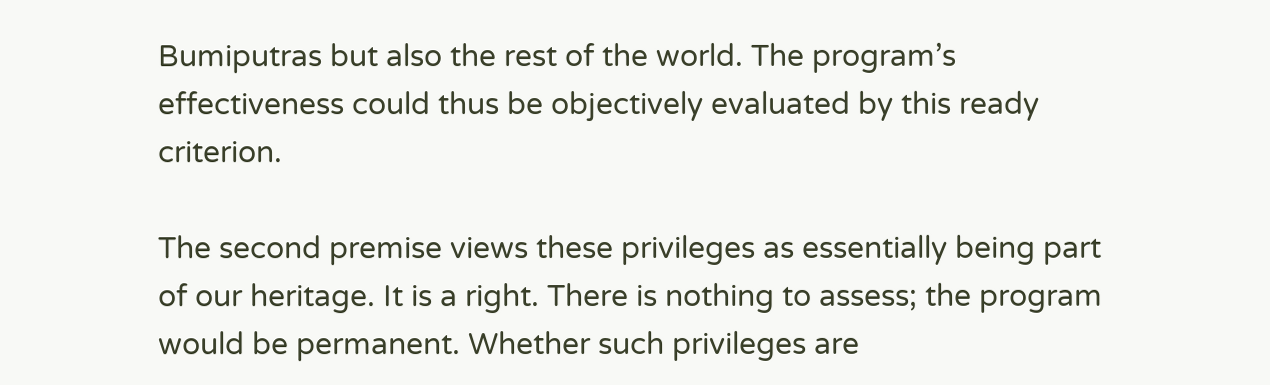Bumiputras but also the rest of the world. The program’s effectiveness could thus be objectively evaluated by this ready criterion.

The second premise views these privileges as essentially being part of our heritage. It is a right. There is nothing to assess; the program would be permanent. Whether such privileges are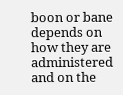boon or bane depends on how they are administered and on the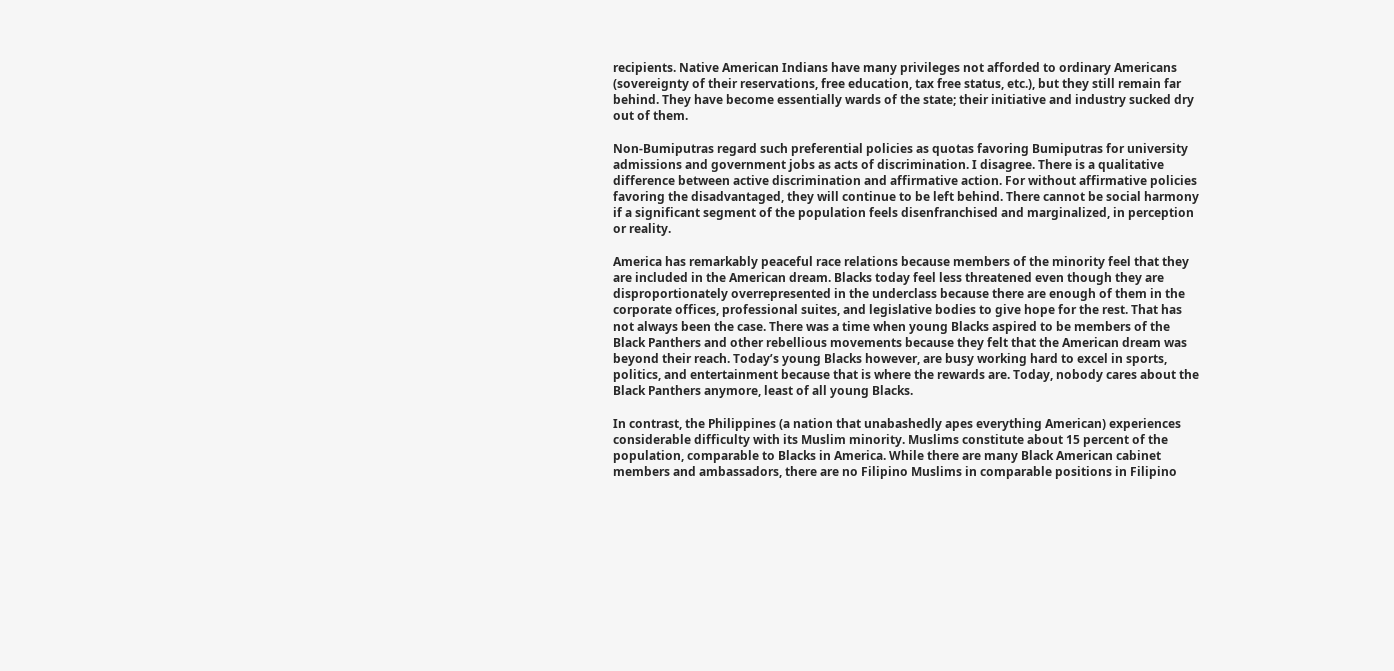recipients. Native American Indians have many privileges not afforded to ordinary Americans (sovereignty of their reservations, free education, tax free status, etc.), but they still remain far behind. They have become essentially wards of the state; their initiative and industry sucked dry out of them.

Non-Bumiputras regard such preferential policies as quotas favoring Bumiputras for university admissions and government jobs as acts of discrimination. I disagree. There is a qualitative difference between active discrimination and affirmative action. For without affirmative policies favoring the disadvantaged, they will continue to be left behind. There cannot be social harmony if a significant segment of the population feels disenfranchised and marginalized, in perception or reality.

America has remarkably peaceful race relations because members of the minority feel that they are included in the American dream. Blacks today feel less threatened even though they are disproportionately overrepresented in the underclass because there are enough of them in the corporate offices, professional suites, and legislative bodies to give hope for the rest. That has not always been the case. There was a time when young Blacks aspired to be members of the Black Panthers and other rebellious movements because they felt that the American dream was beyond their reach. Today’s young Blacks however, are busy working hard to excel in sports, politics, and entertainment because that is where the rewards are. Today, nobody cares about the Black Panthers anymore, least of all young Blacks.

In contrast, the Philippines (a nation that unabashedly apes everything American) experiences considerable difficulty with its Muslim minority. Muslims constitute about 15 percent of the population, comparable to Blacks in America. While there are many Black American cabinet members and ambassadors, there are no Filipino Muslims in comparable positions in Filipino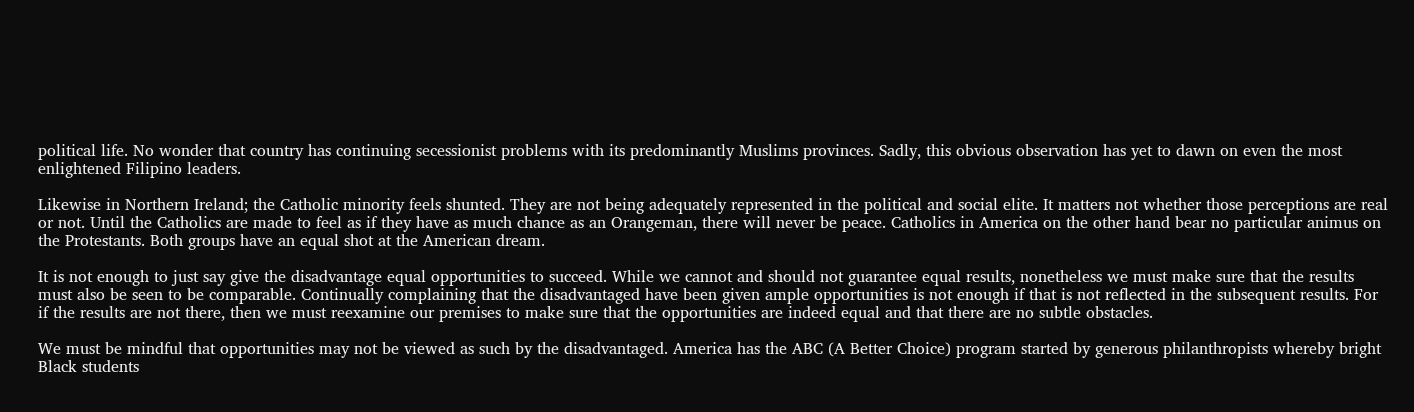political life. No wonder that country has continuing secessionist problems with its predominantly Muslims provinces. Sadly, this obvious observation has yet to dawn on even the most enlightened Filipino leaders.

Likewise in Northern Ireland; the Catholic minority feels shunted. They are not being adequately represented in the political and social elite. It matters not whether those perceptions are real or not. Until the Catholics are made to feel as if they have as much chance as an Orangeman, there will never be peace. Catholics in America on the other hand bear no particular animus on the Protestants. Both groups have an equal shot at the American dream.

It is not enough to just say give the disadvantage equal opportunities to succeed. While we cannot and should not guarantee equal results, nonetheless we must make sure that the results must also be seen to be comparable. Continually complaining that the disadvantaged have been given ample opportunities is not enough if that is not reflected in the subsequent results. For if the results are not there, then we must reexamine our premises to make sure that the opportunities are indeed equal and that there are no subtle obstacles.

We must be mindful that opportunities may not be viewed as such by the disadvantaged. America has the ABC (A Better Choice) program started by generous philanthropists whereby bright Black students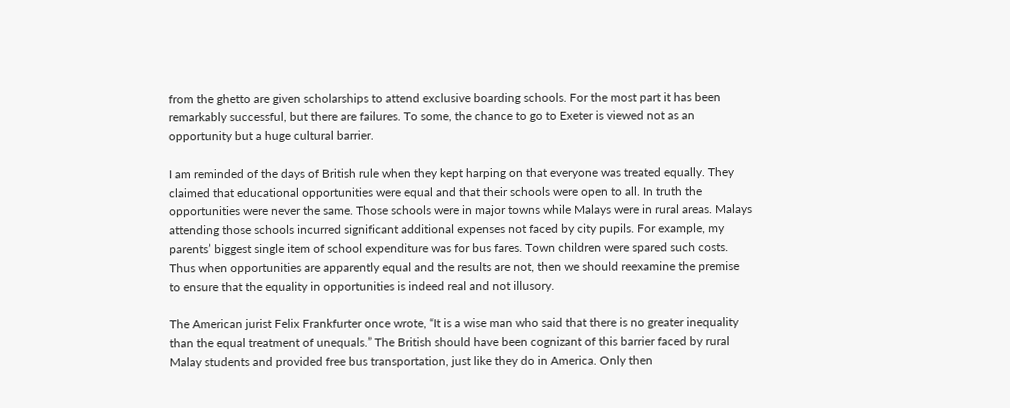from the ghetto are given scholarships to attend exclusive boarding schools. For the most part it has been remarkably successful, but there are failures. To some, the chance to go to Exeter is viewed not as an opportunity but a huge cultural barrier.

I am reminded of the days of British rule when they kept harping on that everyone was treated equally. They claimed that educational opportunities were equal and that their schools were open to all. In truth the opportunities were never the same. Those schools were in major towns while Malays were in rural areas. Malays attending those schools incurred significant additional expenses not faced by city pupils. For example, my parents’ biggest single item of school expenditure was for bus fares. Town children were spared such costs. Thus when opportunities are apparently equal and the results are not, then we should reexamine the premise to ensure that the equality in opportunities is indeed real and not illusory.

The American jurist Felix Frankfurter once wrote, “It is a wise man who said that there is no greater inequality than the equal treatment of unequals.” The British should have been cognizant of this barrier faced by rural Malay students and provided free bus transportation, just like they do in America. Only then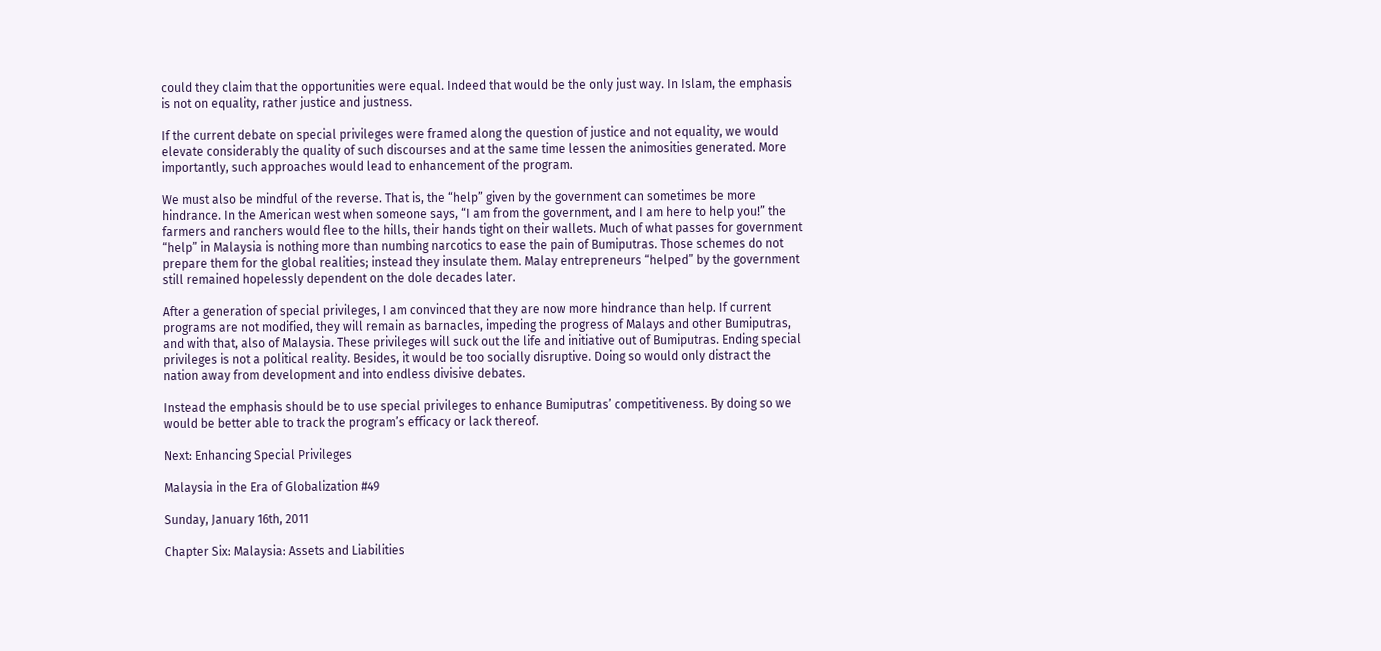could they claim that the opportunities were equal. Indeed that would be the only just way. In Islam, the emphasis is not on equality, rather justice and justness.

If the current debate on special privileges were framed along the question of justice and not equality, we would elevate considerably the quality of such discourses and at the same time lessen the animosities generated. More importantly, such approaches would lead to enhancement of the program.

We must also be mindful of the reverse. That is, the “help” given by the government can sometimes be more hindrance. In the American west when someone says, “I am from the government, and I am here to help you!” the farmers and ranchers would flee to the hills, their hands tight on their wallets. Much of what passes for government “help” in Malaysia is nothing more than numbing narcotics to ease the pain of Bumiputras. Those schemes do not prepare them for the global realities; instead they insulate them. Malay entrepreneurs “helped” by the government still remained hopelessly dependent on the dole decades later.

After a generation of special privileges, I am convinced that they are now more hindrance than help. If current programs are not modified, they will remain as barnacles, impeding the progress of Malays and other Bumiputras, and with that, also of Malaysia. These privileges will suck out the life and initiative out of Bumiputras. Ending special privileges is not a political reality. Besides, it would be too socially disruptive. Doing so would only distract the nation away from development and into endless divisive debates.

Instead the emphasis should be to use special privileges to enhance Bumiputras’ competitiveness. By doing so we would be better able to track the program’s efficacy or lack thereof.

Next: Enhancing Special Privileges

Malaysia in the Era of Globalization #49

Sunday, January 16th, 2011

Chapter Six: Malaysia: Assets and Liabilities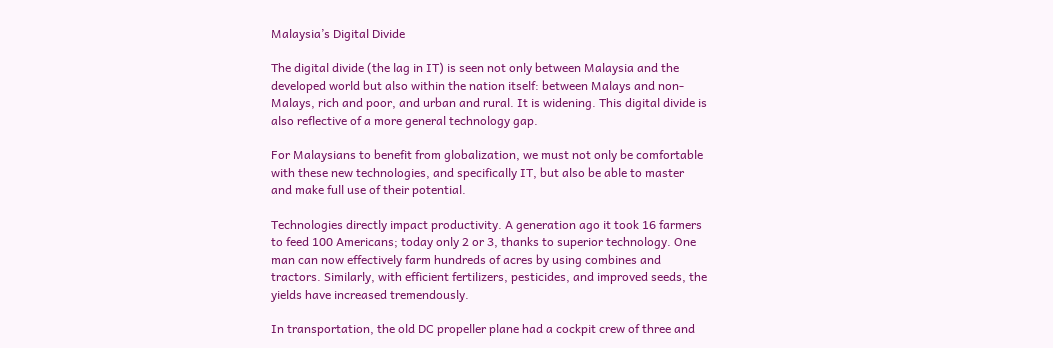Malaysia’s Digital Divide

The digital divide (the lag in IT) is seen not only between Malaysia and the developed world but also within the nation itself: between Malays and non-Malays, rich and poor, and urban and rural. It is widening. This digital divide is also reflective of a more general technology gap.

For Malaysians to benefit from globalization, we must not only be comfortable with these new technologies, and specifically IT, but also be able to master and make full use of their potential.

Technologies directly impact productivity. A generation ago it took 16 farmers to feed 100 Americans; today only 2 or 3, thanks to superior technology. One man can now effectively farm hundreds of acres by using combines and tractors. Similarly, with efficient fertilizers, pesticides, and improved seeds, the yields have increased tremendously.

In transportation, the old DC propeller plane had a cockpit crew of three and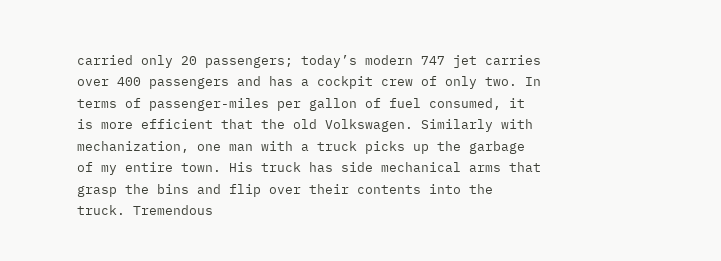carried only 20 passengers; today’s modern 747 jet carries over 400 passengers and has a cockpit crew of only two. In terms of passenger-miles per gallon of fuel consumed, it is more efficient that the old Volkswagen. Similarly with mechanization, one man with a truck picks up the garbage of my entire town. His truck has side mechanical arms that grasp the bins and flip over their contents into the truck. Tremendous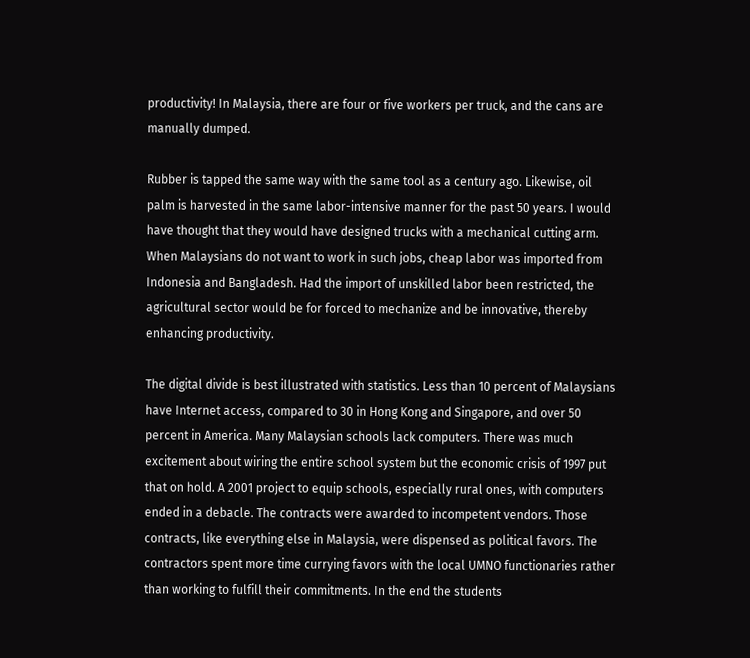productivity! In Malaysia, there are four or five workers per truck, and the cans are manually dumped.

Rubber is tapped the same way with the same tool as a century ago. Likewise, oil palm is harvested in the same labor-intensive manner for the past 50 years. I would have thought that they would have designed trucks with a mechanical cutting arm. When Malaysians do not want to work in such jobs, cheap labor was imported from Indonesia and Bangladesh. Had the import of unskilled labor been restricted, the agricultural sector would be for forced to mechanize and be innovative, thereby enhancing productivity.

The digital divide is best illustrated with statistics. Less than 10 percent of Malaysians have Internet access, compared to 30 in Hong Kong and Singapore, and over 50 percent in America. Many Malaysian schools lack computers. There was much excitement about wiring the entire school system but the economic crisis of 1997 put that on hold. A 2001 project to equip schools, especially rural ones, with computers ended in a debacle. The contracts were awarded to incompetent vendors. Those contracts, like everything else in Malaysia, were dispensed as political favors. The contractors spent more time currying favors with the local UMNO functionaries rather than working to fulfill their commitments. In the end the students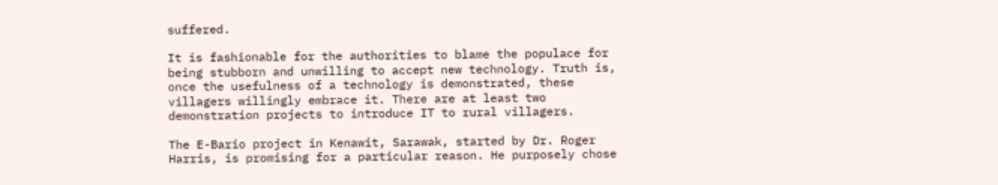suffered.

It is fashionable for the authorities to blame the populace for being stubborn and unwilling to accept new technology. Truth is, once the usefulness of a technology is demonstrated, these villagers willingly embrace it. There are at least two demonstration projects to introduce IT to rural villagers.

The E-Bario project in Kenawit, Sarawak, started by Dr. Roger Harris, is promising for a particular reason. He purposely chose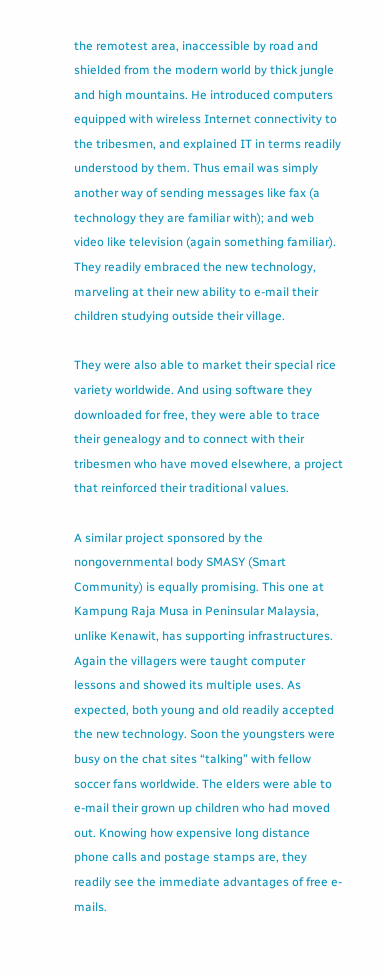the remotest area, inaccessible by road and shielded from the modern world by thick jungle and high mountains. He introduced computers equipped with wireless Internet connectivity to the tribesmen, and explained IT in terms readily understood by them. Thus email was simply another way of sending messages like fax (a technology they are familiar with); and web video like television (again something familiar). They readily embraced the new technology, marveling at their new ability to e-mail their children studying outside their village.

They were also able to market their special rice variety worldwide. And using software they downloaded for free, they were able to trace their genealogy and to connect with their tribesmen who have moved elsewhere, a project that reinforced their traditional values.

A similar project sponsored by the nongovernmental body SMASY (Smart Community) is equally promising. This one at Kampung Raja Musa in Peninsular Malaysia, unlike Kenawit, has supporting infrastructures. Again the villagers were taught computer lessons and showed its multiple uses. As expected, both young and old readily accepted the new technology. Soon the youngsters were busy on the chat sites “talking” with fellow soccer fans worldwide. The elders were able to e-mail their grown up children who had moved out. Knowing how expensive long distance phone calls and postage stamps are, they readily see the immediate advantages of free e-mails.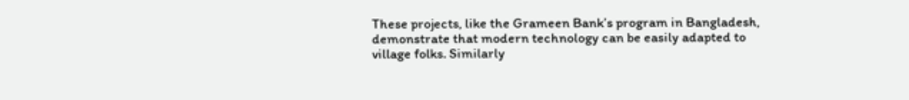These projects, like the Grameen Bank’s program in Bangladesh, demonstrate that modern technology can be easily adapted to village folks. Similarly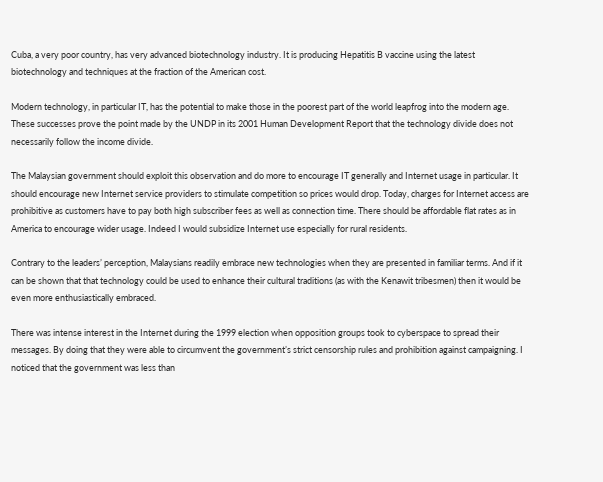Cuba, a very poor country, has very advanced biotechnology industry. It is producing Hepatitis B vaccine using the latest biotechnology and techniques at the fraction of the American cost.

Modern technology, in particular IT, has the potential to make those in the poorest part of the world leapfrog into the modern age. These successes prove the point made by the UNDP in its 2001 Human Development Report that the technology divide does not necessarily follow the income divide.

The Malaysian government should exploit this observation and do more to encourage IT generally and Internet usage in particular. It should encourage new Internet service providers to stimulate competition so prices would drop. Today, charges for Internet access are prohibitive as customers have to pay both high subscriber fees as well as connection time. There should be affordable flat rates as in America to encourage wider usage. Indeed I would subsidize Internet use especially for rural residents.

Contrary to the leaders’ perception, Malaysians readily embrace new technologies when they are presented in familiar terms. And if it can be shown that that technology could be used to enhance their cultural traditions (as with the Kenawit tribesmen) then it would be even more enthusiastically embraced.

There was intense interest in the Internet during the 1999 election when opposition groups took to cyberspace to spread their messages. By doing that they were able to circumvent the government’s strict censorship rules and prohibition against campaigning. I noticed that the government was less than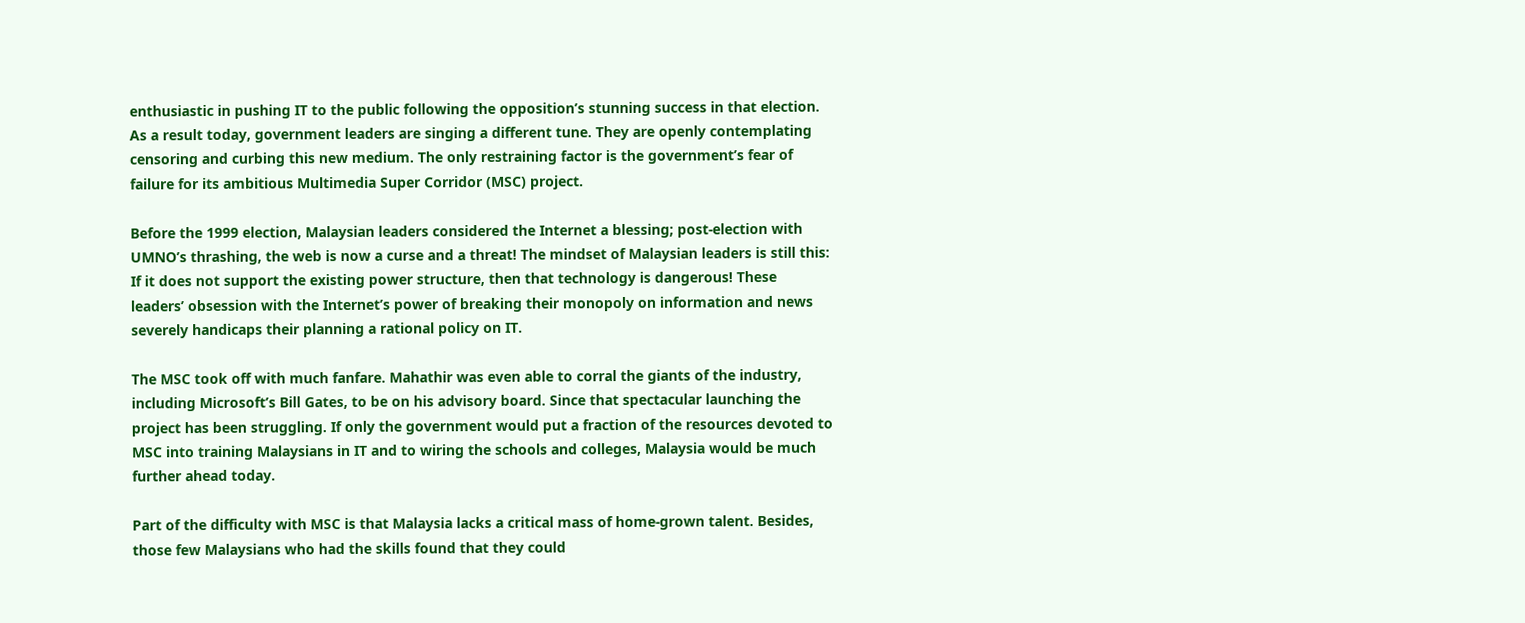enthusiastic in pushing IT to the public following the opposition’s stunning success in that election. As a result today, government leaders are singing a different tune. They are openly contemplating censoring and curbing this new medium. The only restraining factor is the government’s fear of failure for its ambitious Multimedia Super Corridor (MSC) project.

Before the 1999 election, Malaysian leaders considered the Internet a blessing; post-election with UMNO’s thrashing, the web is now a curse and a threat! The mindset of Malaysian leaders is still this: If it does not support the existing power structure, then that technology is dangerous! These leaders’ obsession with the Internet’s power of breaking their monopoly on information and news severely handicaps their planning a rational policy on IT.

The MSC took off with much fanfare. Mahathir was even able to corral the giants of the industry, including Microsoft’s Bill Gates, to be on his advisory board. Since that spectacular launching the project has been struggling. If only the government would put a fraction of the resources devoted to MSC into training Malaysians in IT and to wiring the schools and colleges, Malaysia would be much further ahead today.

Part of the difficulty with MSC is that Malaysia lacks a critical mass of home-grown talent. Besides, those few Malaysians who had the skills found that they could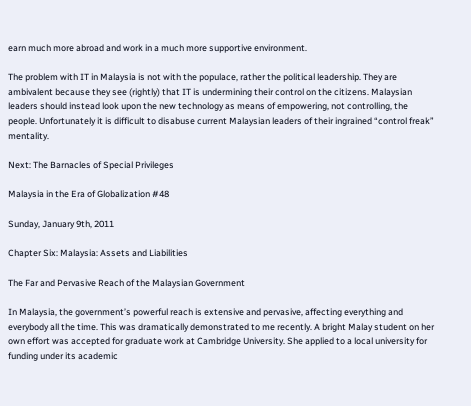earn much more abroad and work in a much more supportive environment.

The problem with IT in Malaysia is not with the populace, rather the political leadership. They are ambivalent because they see (rightly) that IT is undermining their control on the citizens. Malaysian leaders should instead look upon the new technology as means of empowering, not controlling, the people. Unfortunately it is difficult to disabuse current Malaysian leaders of their ingrained “control freak” mentality.

Next: The Barnacles of Special Privileges

Malaysia in the Era of Globalization #48

Sunday, January 9th, 2011

Chapter Six: Malaysia: Assets and Liabilities

The Far and Pervasive Reach of the Malaysian Government

In Malaysia, the government’s powerful reach is extensive and pervasive, affecting everything and everybody all the time. This was dramatically demonstrated to me recently. A bright Malay student on her own effort was accepted for graduate work at Cambridge University. She applied to a local university for funding under its academic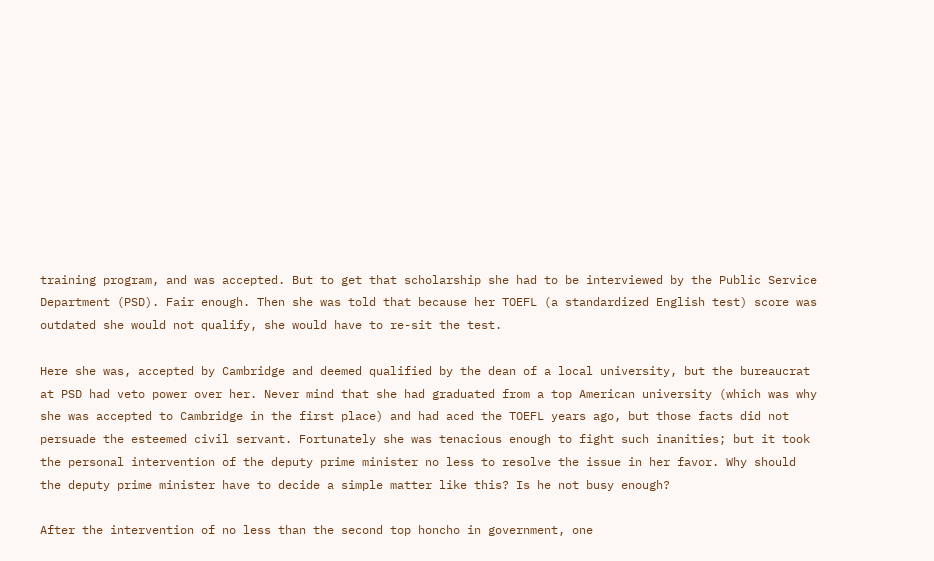training program, and was accepted. But to get that scholarship she had to be interviewed by the Public Service Department (PSD). Fair enough. Then she was told that because her TOEFL (a standardized English test) score was outdated she would not qualify, she would have to re-sit the test.

Here she was, accepted by Cambridge and deemed qualified by the dean of a local university, but the bureaucrat at PSD had veto power over her. Never mind that she had graduated from a top American university (which was why she was accepted to Cambridge in the first place) and had aced the TOEFL years ago, but those facts did not persuade the esteemed civil servant. Fortunately she was tenacious enough to fight such inanities; but it took the personal intervention of the deputy prime minister no less to resolve the issue in her favor. Why should the deputy prime minister have to decide a simple matter like this? Is he not busy enough?

After the intervention of no less than the second top honcho in government, one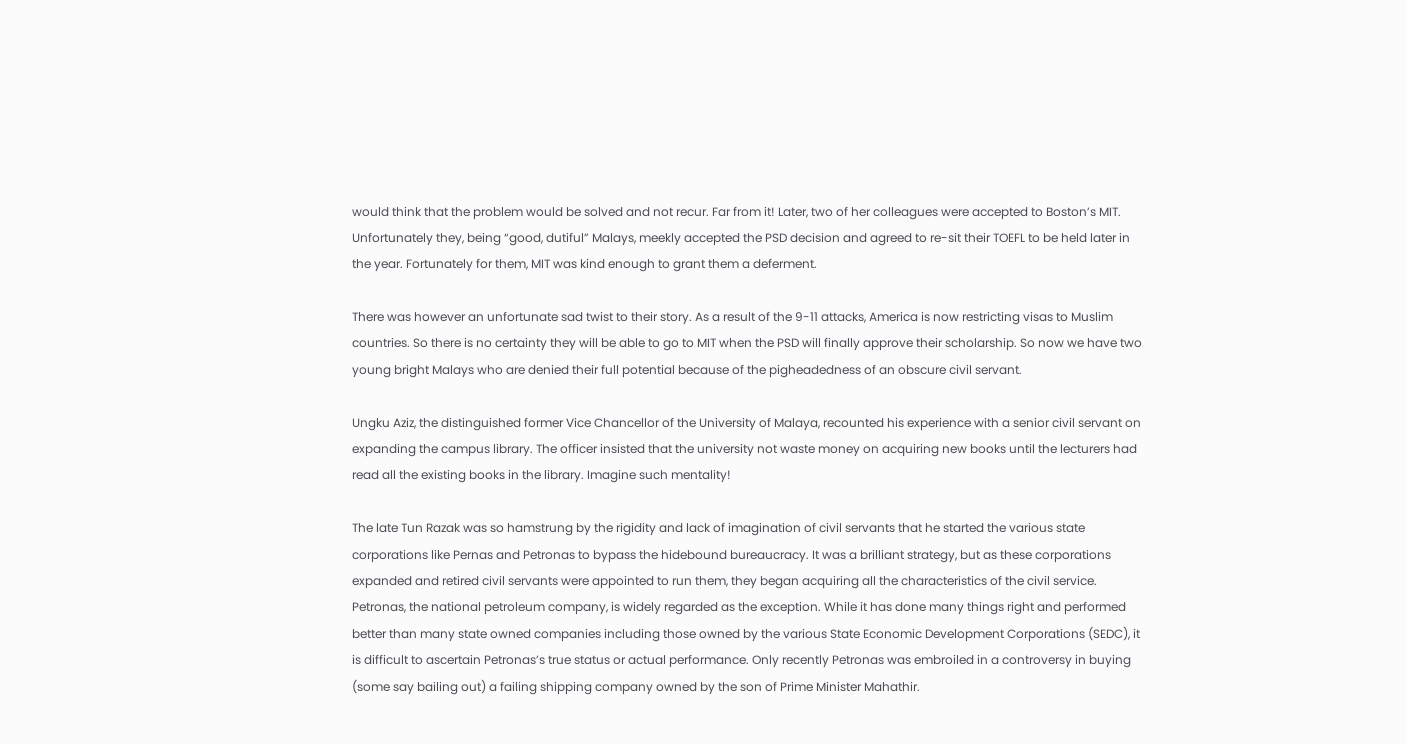would think that the problem would be solved and not recur. Far from it! Later, two of her colleagues were accepted to Boston’s MIT. Unfortunately they, being “good, dutiful” Malays, meekly accepted the PSD decision and agreed to re-sit their TOEFL to be held later in the year. Fortunately for them, MIT was kind enough to grant them a deferment.

There was however an unfortunate sad twist to their story. As a result of the 9-11 attacks, America is now restricting visas to Muslim countries. So there is no certainty they will be able to go to MIT when the PSD will finally approve their scholarship. So now we have two young bright Malays who are denied their full potential because of the pigheadedness of an obscure civil servant.

Ungku Aziz, the distinguished former Vice Chancellor of the University of Malaya, recounted his experience with a senior civil servant on expanding the campus library. The officer insisted that the university not waste money on acquiring new books until the lecturers had read all the existing books in the library. Imagine such mentality!

The late Tun Razak was so hamstrung by the rigidity and lack of imagination of civil servants that he started the various state corporations like Pernas and Petronas to bypass the hidebound bureaucracy. It was a brilliant strategy, but as these corporations expanded and retired civil servants were appointed to run them, they began acquiring all the characteristics of the civil service. Petronas, the national petroleum company, is widely regarded as the exception. While it has done many things right and performed better than many state owned companies including those owned by the various State Economic Development Corporations (SEDC), it is difficult to ascertain Petronas’s true status or actual performance. Only recently Petronas was embroiled in a controversy in buying (some say bailing out) a failing shipping company owned by the son of Prime Minister Mahathir.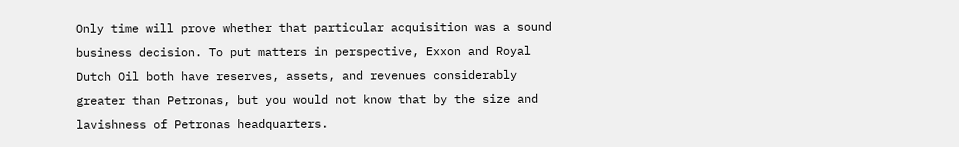Only time will prove whether that particular acquisition was a sound business decision. To put matters in perspective, Exxon and Royal Dutch Oil both have reserves, assets, and revenues considerably greater than Petronas, but you would not know that by the size and lavishness of Petronas headquarters.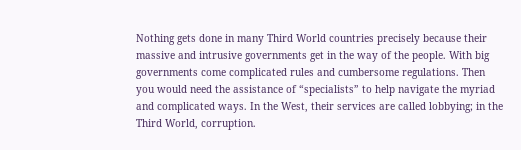Nothing gets done in many Third World countries precisely because their massive and intrusive governments get in the way of the people. With big governments come complicated rules and cumbersome regulations. Then you would need the assistance of “specialists” to help navigate the myriad and complicated ways. In the West, their services are called lobbying; in the Third World, corruption.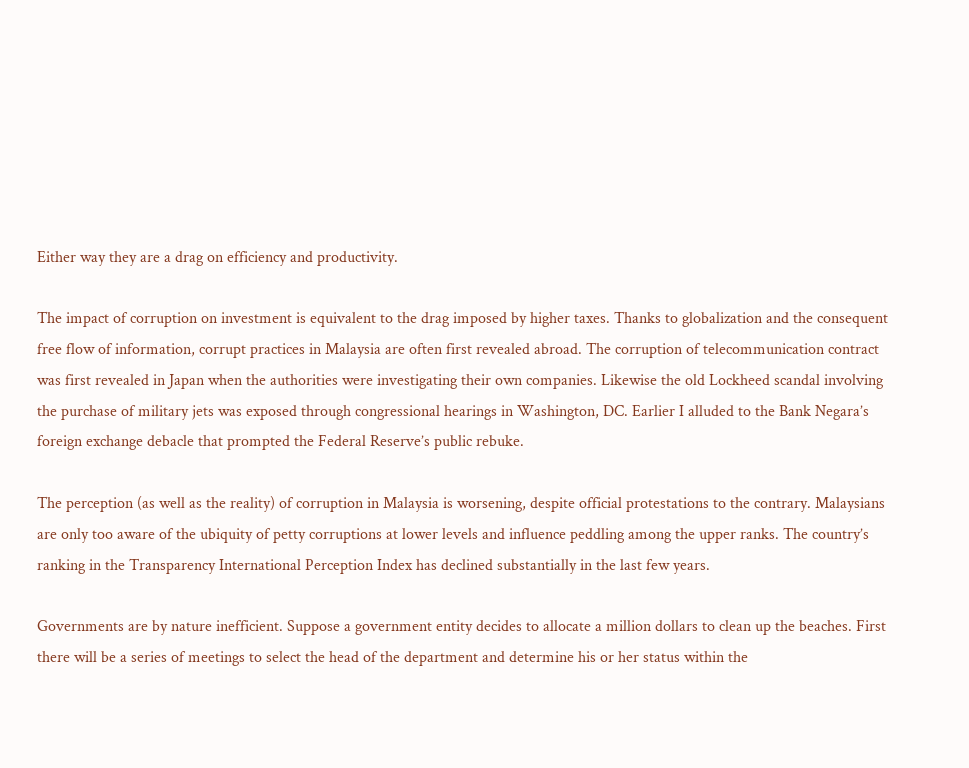Either way they are a drag on efficiency and productivity.

The impact of corruption on investment is equivalent to the drag imposed by higher taxes. Thanks to globalization and the consequent free flow of information, corrupt practices in Malaysia are often first revealed abroad. The corruption of telecommunication contract was first revealed in Japan when the authorities were investigating their own companies. Likewise the old Lockheed scandal involving the purchase of military jets was exposed through congressional hearings in Washington, DC. Earlier I alluded to the Bank Negara’s foreign exchange debacle that prompted the Federal Reserve’s public rebuke.

The perception (as well as the reality) of corruption in Malaysia is worsening, despite official protestations to the contrary. Malaysians are only too aware of the ubiquity of petty corruptions at lower levels and influence peddling among the upper ranks. The country’s ranking in the Transparency International Perception Index has declined substantially in the last few years.

Governments are by nature inefficient. Suppose a government entity decides to allocate a million dollars to clean up the beaches. First there will be a series of meetings to select the head of the department and determine his or her status within the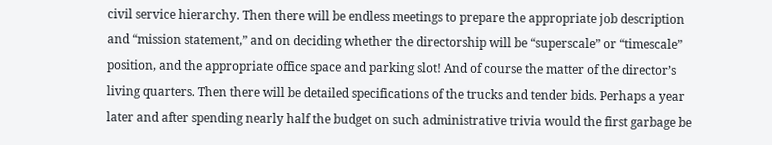civil service hierarchy. Then there will be endless meetings to prepare the appropriate job description and “mission statement,” and on deciding whether the directorship will be “superscale” or “timescale” position, and the appropriate office space and parking slot! And of course the matter of the director’s living quarters. Then there will be detailed specifications of the trucks and tender bids. Perhaps a year later and after spending nearly half the budget on such administrative trivia would the first garbage be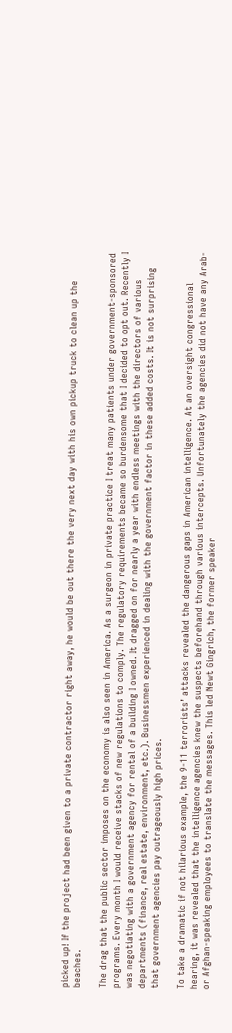picked up! If the project had been given to a private contractor right away, he would be out there the very next day with his own pickup truck to clean up the beaches.

The drag that the public sector imposes on the economy is also seen in America. As a surgeon in private practice I treat many patients under government-sponsored programs. Every month I would receive stacks of new regulations to comply. The regulatory requirements became so burdensome that I decided to opt out. Recently I was negotiating with a government agency for rental of a building I owned. It dragged on for nearly a year with endless meetings with the directors of various departments (finance, real estate, environment, etc.). Businessmen experienced in dealing with the government factor in these added costs. It is not surprising that government agencies pay outrageously high prices.

To take a dramatic if not hilarious example, the 9-11 terrorists’ attacks revealed the dangerous gaps in American intelligence. At an oversight congressional hearing, it was revealed that the intelligence agencies knew the suspects beforehand through various intercepts. Unfortunately the agencies did not have any Arab- or Afghan-speaking employees to translate the messages. This led Newt Gingrich, the former speaker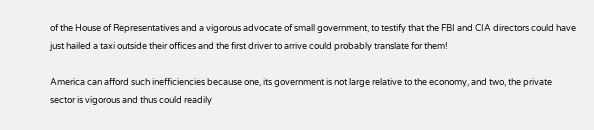of the House of Representatives and a vigorous advocate of small government, to testify that the FBI and CIA directors could have just hailed a taxi outside their offices and the first driver to arrive could probably translate for them!

America can afford such inefficiencies because one, its government is not large relative to the economy, and two, the private sector is vigorous and thus could readily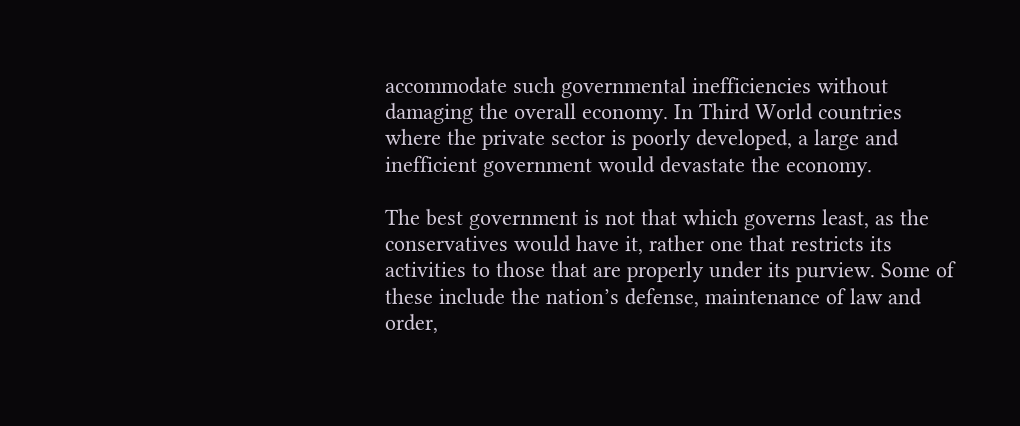accommodate such governmental inefficiencies without damaging the overall economy. In Third World countries where the private sector is poorly developed, a large and inefficient government would devastate the economy.

The best government is not that which governs least, as the conservatives would have it, rather one that restricts its activities to those that are properly under its purview. Some of these include the nation’s defense, maintenance of law and order,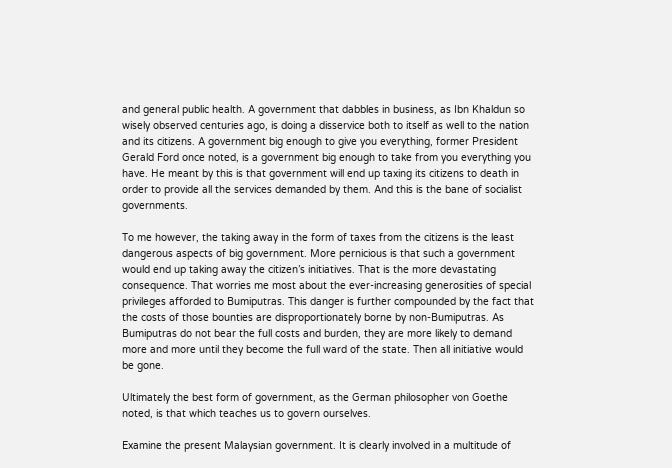and general public health. A government that dabbles in business, as Ibn Khaldun so wisely observed centuries ago, is doing a disservice both to itself as well to the nation and its citizens. A government big enough to give you everything, former President Gerald Ford once noted, is a government big enough to take from you everything you have. He meant by this is that government will end up taxing its citizens to death in order to provide all the services demanded by them. And this is the bane of socialist governments.

To me however, the taking away in the form of taxes from the citizens is the least dangerous aspects of big government. More pernicious is that such a government would end up taking away the citizen’s initiatives. That is the more devastating consequence. That worries me most about the ever-increasing generosities of special privileges afforded to Bumiputras. This danger is further compounded by the fact that the costs of those bounties are disproportionately borne by non-Bumiputras. As Bumiputras do not bear the full costs and burden, they are more likely to demand more and more until they become the full ward of the state. Then all initiative would be gone.

Ultimately the best form of government, as the German philosopher von Goethe noted, is that which teaches us to govern ourselves.

Examine the present Malaysian government. It is clearly involved in a multitude of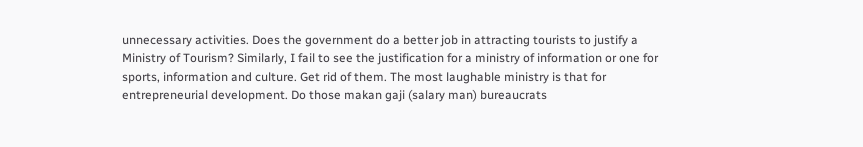unnecessary activities. Does the government do a better job in attracting tourists to justify a Ministry of Tourism? Similarly, I fail to see the justification for a ministry of information or one for sports, information and culture. Get rid of them. The most laughable ministry is that for entrepreneurial development. Do those makan gaji (salary man) bureaucrats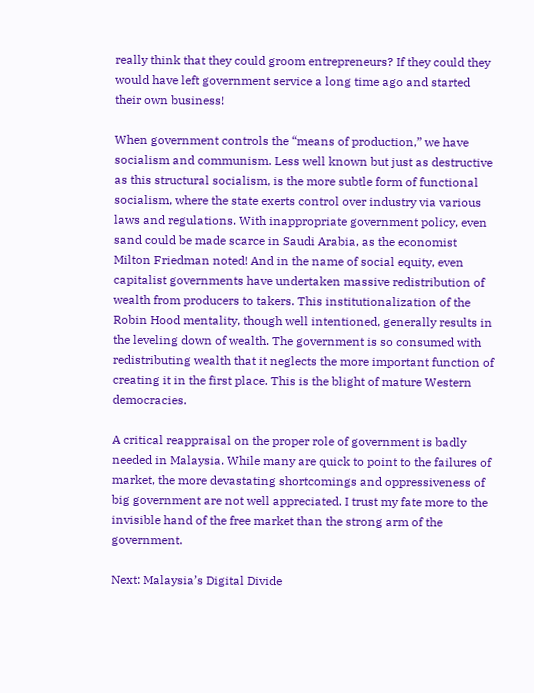really think that they could groom entrepreneurs? If they could they would have left government service a long time ago and started their own business!

When government controls the “means of production,” we have socialism and communism. Less well known but just as destructive as this structural socialism, is the more subtle form of functional socialism, where the state exerts control over industry via various laws and regulations. With inappropriate government policy, even sand could be made scarce in Saudi Arabia, as the economist Milton Friedman noted! And in the name of social equity, even capitalist governments have undertaken massive redistribution of wealth from producers to takers. This institutionalization of the Robin Hood mentality, though well intentioned, generally results in the leveling down of wealth. The government is so consumed with redistributing wealth that it neglects the more important function of creating it in the first place. This is the blight of mature Western democracies.

A critical reappraisal on the proper role of government is badly needed in Malaysia. While many are quick to point to the failures of market, the more devastating shortcomings and oppressiveness of big government are not well appreciated. I trust my fate more to the invisible hand of the free market than the strong arm of the government.

Next: Malaysia’s Digital Divide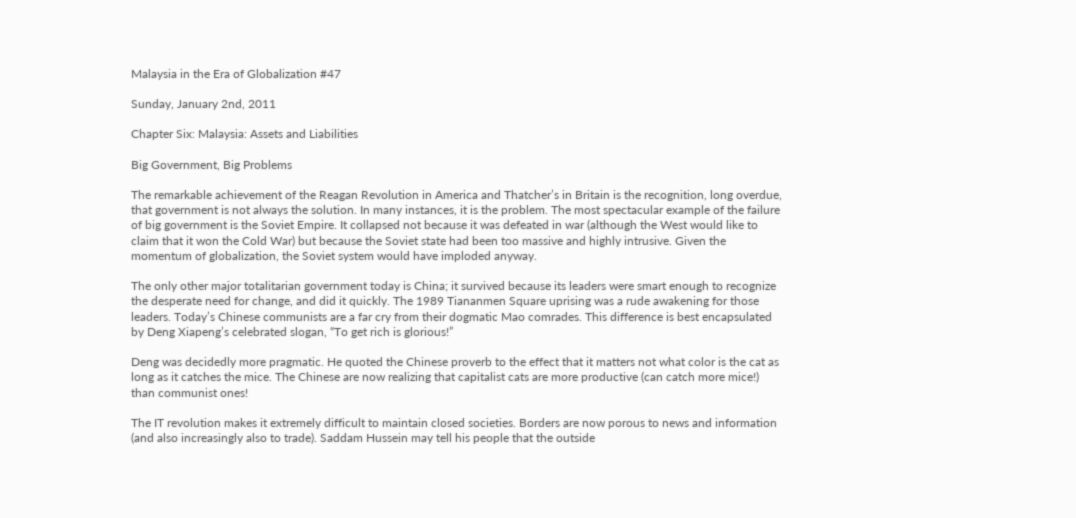Malaysia in the Era of Globalization #47

Sunday, January 2nd, 2011

Chapter Six: Malaysia: Assets and Liabilities

Big Government, Big Problems

The remarkable achievement of the Reagan Revolution in America and Thatcher’s in Britain is the recognition, long overdue, that government is not always the solution. In many instances, it is the problem. The most spectacular example of the failure of big government is the Soviet Empire. It collapsed not because it was defeated in war (although the West would like to claim that it won the Cold War) but because the Soviet state had been too massive and highly intrusive. Given the momentum of globalization, the Soviet system would have imploded anyway.

The only other major totalitarian government today is China; it survived because its leaders were smart enough to recognize the desperate need for change, and did it quickly. The 1989 Tiananmen Square uprising was a rude awakening for those leaders. Today’s Chinese communists are a far cry from their dogmatic Mao comrades. This difference is best encapsulated by Deng Xiapeng’s celebrated slogan, “To get rich is glorious!”

Deng was decidedly more pragmatic. He quoted the Chinese proverb to the effect that it matters not what color is the cat as long as it catches the mice. The Chinese are now realizing that capitalist cats are more productive (can catch more mice!) than communist ones!

The IT revolution makes it extremely difficult to maintain closed societies. Borders are now porous to news and information (and also increasingly also to trade). Saddam Hussein may tell his people that the outside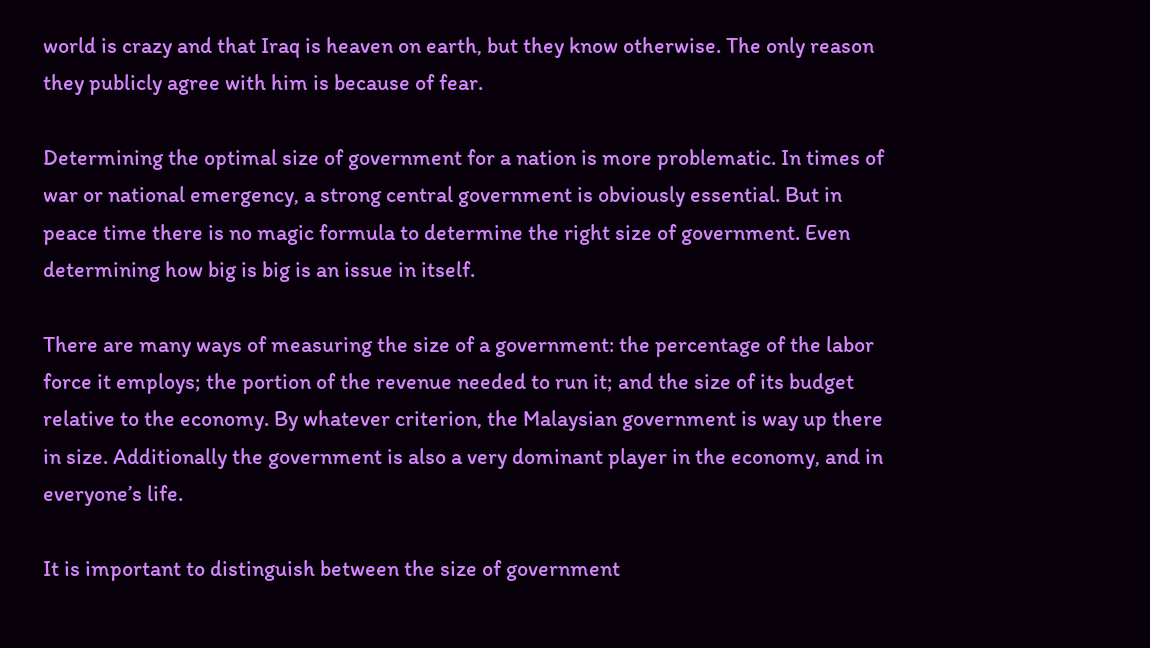world is crazy and that Iraq is heaven on earth, but they know otherwise. The only reason they publicly agree with him is because of fear.

Determining the optimal size of government for a nation is more problematic. In times of war or national emergency, a strong central government is obviously essential. But in peace time there is no magic formula to determine the right size of government. Even determining how big is big is an issue in itself.

There are many ways of measuring the size of a government: the percentage of the labor force it employs; the portion of the revenue needed to run it; and the size of its budget relative to the economy. By whatever criterion, the Malaysian government is way up there in size. Additionally the government is also a very dominant player in the economy, and in everyone’s life.

It is important to distinguish between the size of government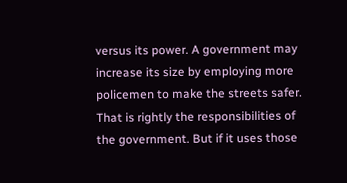versus its power. A government may increase its size by employing more policemen to make the streets safer. That is rightly the responsibilities of the government. But if it uses those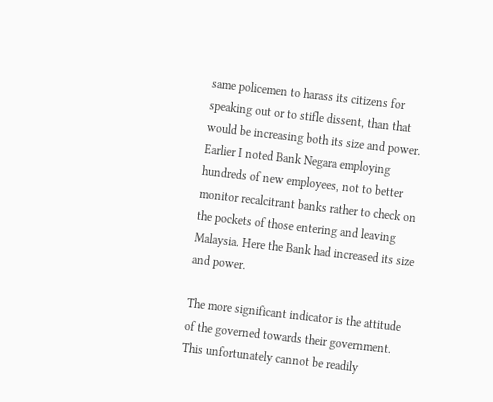same policemen to harass its citizens for speaking out or to stifle dissent, than that would be increasing both its size and power. Earlier I noted Bank Negara employing hundreds of new employees, not to better monitor recalcitrant banks rather to check on the pockets of those entering and leaving Malaysia. Here the Bank had increased its size and power.

The more significant indicator is the attitude of the governed towards their government. This unfortunately cannot be readily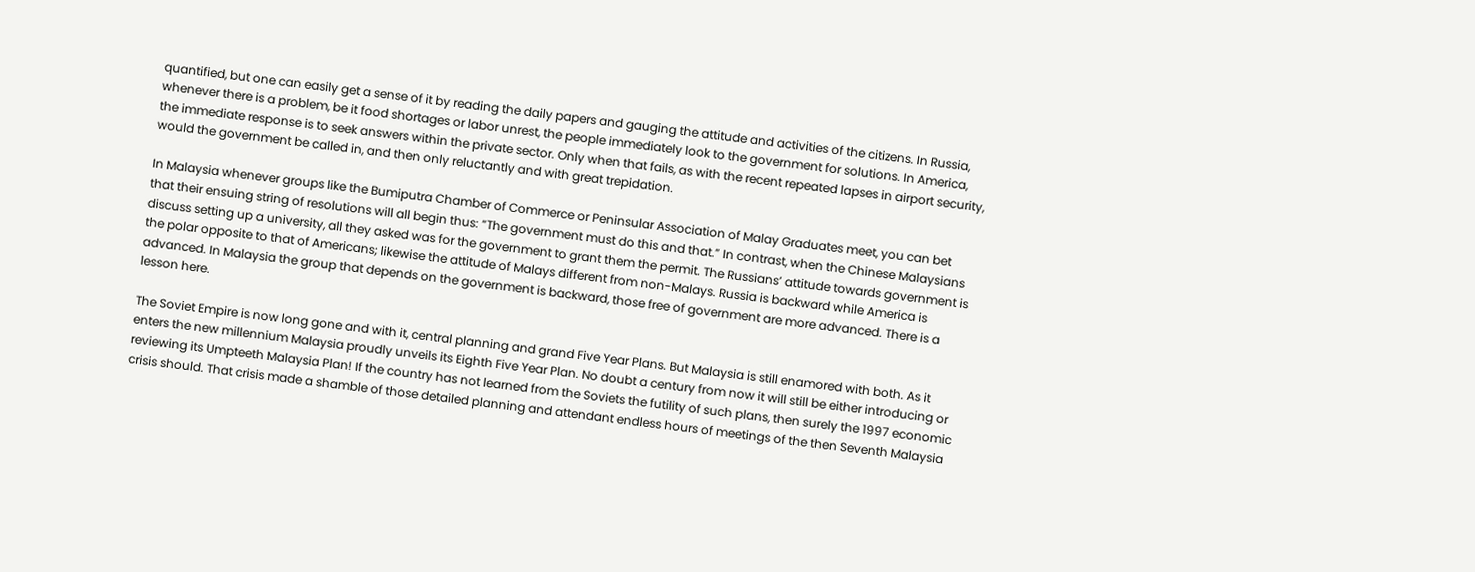quantified, but one can easily get a sense of it by reading the daily papers and gauging the attitude and activities of the citizens. In Russia, whenever there is a problem, be it food shortages or labor unrest, the people immediately look to the government for solutions. In America, the immediate response is to seek answers within the private sector. Only when that fails, as with the recent repeated lapses in airport security, would the government be called in, and then only reluctantly and with great trepidation.

In Malaysia whenever groups like the Bumiputra Chamber of Commerce or Peninsular Association of Malay Graduates meet, you can bet that their ensuing string of resolutions will all begin thus: “The government must do this and that.” In contrast, when the Chinese Malaysians discuss setting up a university, all they asked was for the government to grant them the permit. The Russians’ attitude towards government is the polar opposite to that of Americans; likewise the attitude of Malays different from non-Malays. Russia is backward while America is advanced. In Malaysia the group that depends on the government is backward, those free of government are more advanced. There is a lesson here.

The Soviet Empire is now long gone and with it, central planning and grand Five Year Plans. But Malaysia is still enamored with both. As it enters the new millennium Malaysia proudly unveils its Eighth Five Year Plan. No doubt a century from now it will still be either introducing or reviewing its Umpteeth Malaysia Plan! If the country has not learned from the Soviets the futility of such plans, then surely the 1997 economic crisis should. That crisis made a shamble of those detailed planning and attendant endless hours of meetings of the then Seventh Malaysia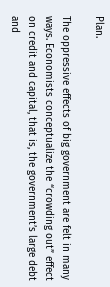Plan.

The oppressive effects of big government are felt in many ways. Economists conceptualize the “crowding out” effect on credit and capital, that is, the government’s large debt and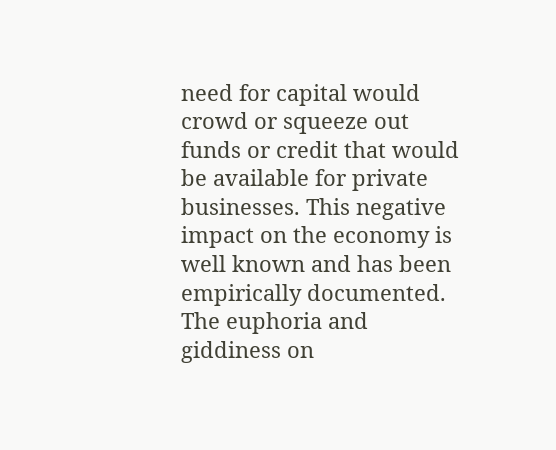need for capital would crowd or squeeze out funds or credit that would be available for private businesses. This negative impact on the economy is well known and has been empirically documented. The euphoria and giddiness on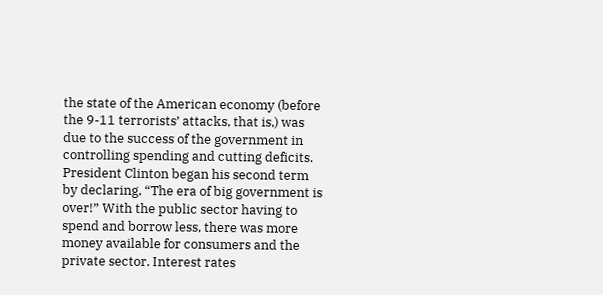the state of the American economy (before the 9-11 terrorists’ attacks, that is,) was due to the success of the government in controlling spending and cutting deficits. President Clinton began his second term by declaring, “The era of big government is over!” With the public sector having to spend and borrow less, there was more money available for consumers and the private sector. Interest rates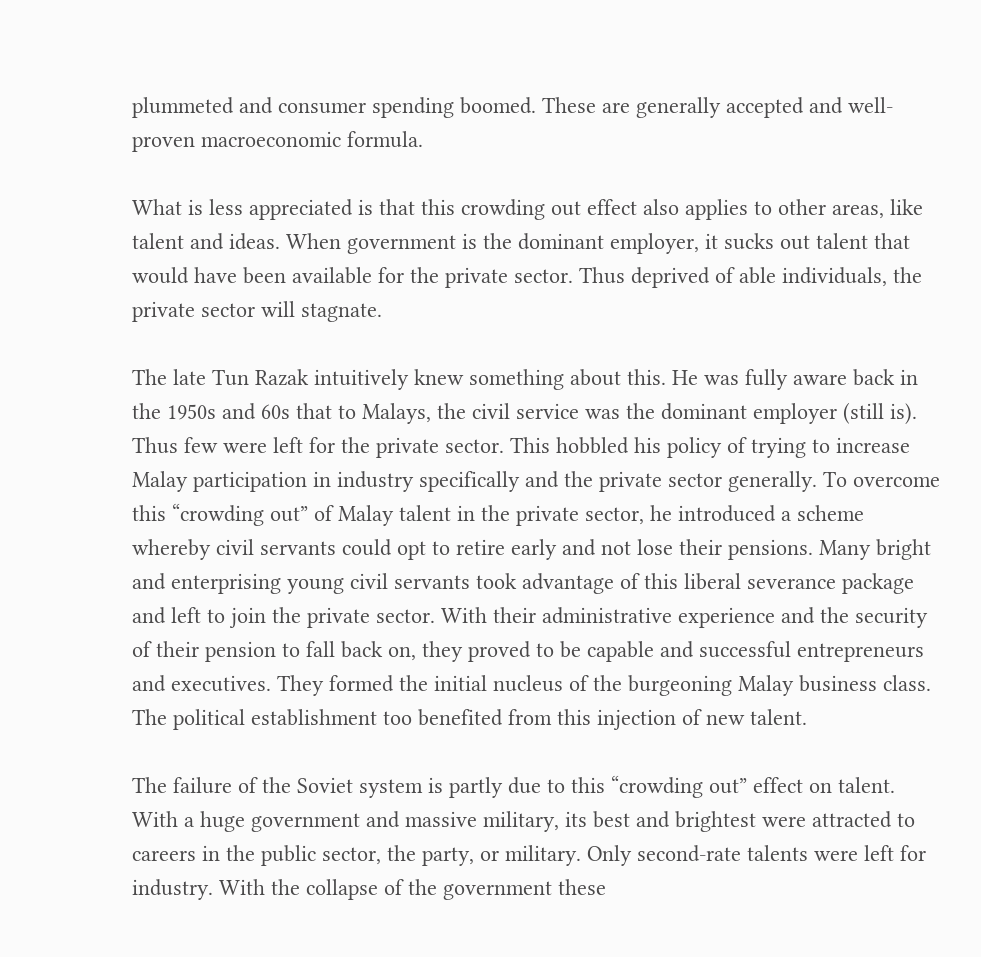plummeted and consumer spending boomed. These are generally accepted and well-proven macroeconomic formula.

What is less appreciated is that this crowding out effect also applies to other areas, like talent and ideas. When government is the dominant employer, it sucks out talent that would have been available for the private sector. Thus deprived of able individuals, the private sector will stagnate.

The late Tun Razak intuitively knew something about this. He was fully aware back in the 1950s and 60s that to Malays, the civil service was the dominant employer (still is). Thus few were left for the private sector. This hobbled his policy of trying to increase Malay participation in industry specifically and the private sector generally. To overcome this “crowding out” of Malay talent in the private sector, he introduced a scheme whereby civil servants could opt to retire early and not lose their pensions. Many bright and enterprising young civil servants took advantage of this liberal severance package and left to join the private sector. With their administrative experience and the security of their pension to fall back on, they proved to be capable and successful entrepreneurs and executives. They formed the initial nucleus of the burgeoning Malay business class. The political establishment too benefited from this injection of new talent.

The failure of the Soviet system is partly due to this “crowding out” effect on talent. With a huge government and massive military, its best and brightest were attracted to careers in the public sector, the party, or military. Only second-rate talents were left for industry. With the collapse of the government these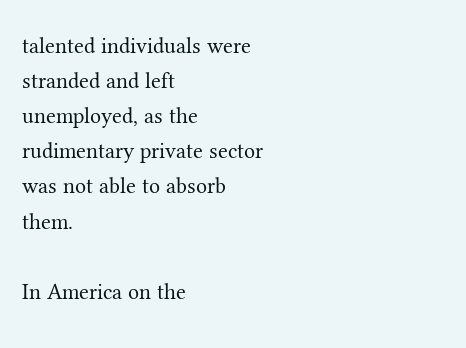talented individuals were stranded and left unemployed, as the rudimentary private sector was not able to absorb them.

In America on the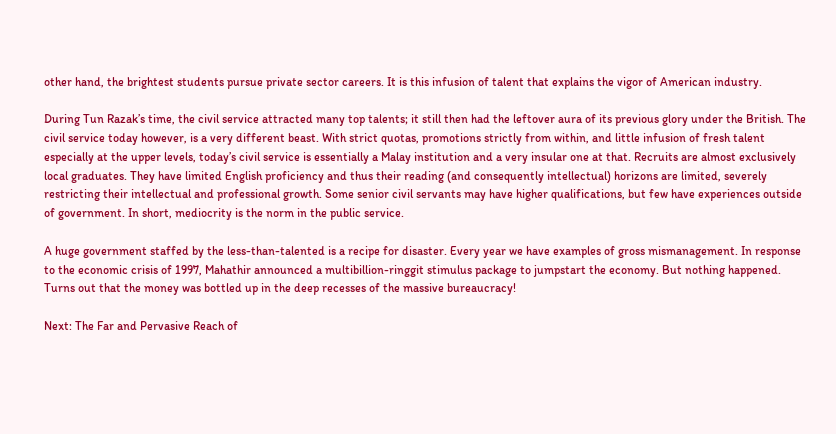other hand, the brightest students pursue private sector careers. It is this infusion of talent that explains the vigor of American industry.

During Tun Razak’s time, the civil service attracted many top talents; it still then had the leftover aura of its previous glory under the British. The civil service today however, is a very different beast. With strict quotas, promotions strictly from within, and little infusion of fresh talent especially at the upper levels, today’s civil service is essentially a Malay institution and a very insular one at that. Recruits are almost exclusively local graduates. They have limited English proficiency and thus their reading (and consequently intellectual) horizons are limited, severely restricting their intellectual and professional growth. Some senior civil servants may have higher qualifications, but few have experiences outside of government. In short, mediocrity is the norm in the public service.

A huge government staffed by the less-than-talented is a recipe for disaster. Every year we have examples of gross mismanagement. In response to the economic crisis of 1997, Mahathir announced a multibillion-ringgit stimulus package to jumpstart the economy. But nothing happened. Turns out that the money was bottled up in the deep recesses of the massive bureaucracy!

Next: The Far and Pervasive Reach of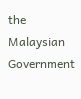the Malaysian Government